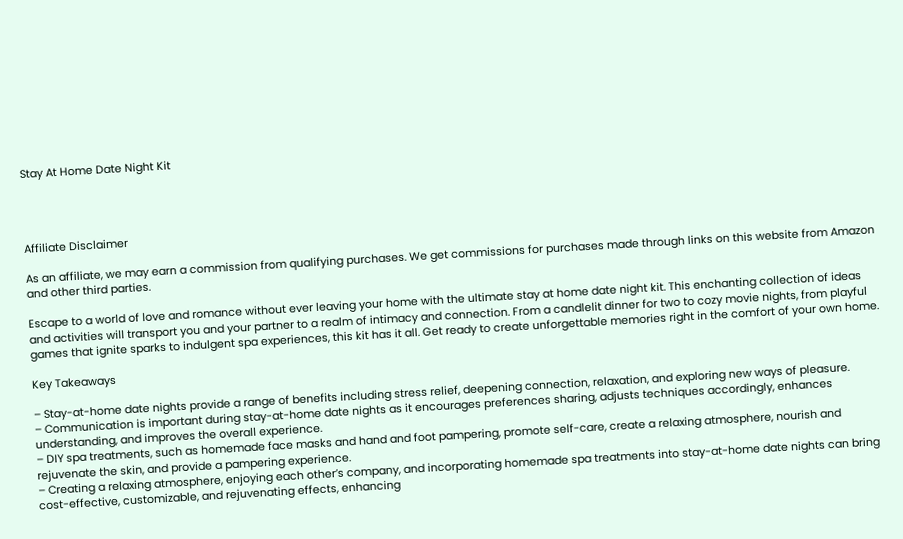Stay At Home Date Night Kit




Affiliate Disclaimer

As an affiliate, we may earn a commission from qualifying purchases. We get commissions for purchases made through links on this website from Amazon and other third parties.

Escape to a world of love and romance without ever leaving your home with the ultimate stay at home date night kit. This enchanting collection of ideas and activities will transport you and your partner to a realm of intimacy and connection. From a candlelit dinner for two to cozy movie nights, from playful games that ignite sparks to indulgent spa experiences, this kit has it all. Get ready to create unforgettable memories right in the comfort of your own home.

Key Takeaways

– Stay-at-home date nights provide a range of benefits including stress relief, deepening connection, relaxation, and exploring new ways of pleasure.
– Communication is important during stay-at-home date nights as it encourages preferences sharing, adjusts techniques accordingly, enhances understanding, and improves the overall experience.
– DIY spa treatments, such as homemade face masks and hand and foot pampering, promote self-care, create a relaxing atmosphere, nourish and rejuvenate the skin, and provide a pampering experience.
– Creating a relaxing atmosphere, enjoying each other’s company, and incorporating homemade spa treatments into stay-at-home date nights can bring cost-effective, customizable, and rejuvenating effects, enhancing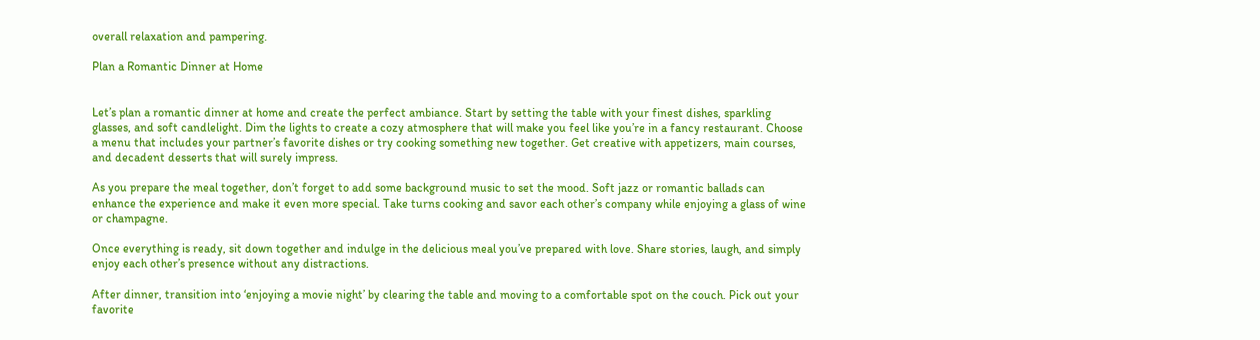overall relaxation and pampering.

Plan a Romantic Dinner at Home


Let’s plan a romantic dinner at home and create the perfect ambiance. Start by setting the table with your finest dishes, sparkling glasses, and soft candlelight. Dim the lights to create a cozy atmosphere that will make you feel like you’re in a fancy restaurant. Choose a menu that includes your partner’s favorite dishes or try cooking something new together. Get creative with appetizers, main courses, and decadent desserts that will surely impress.

As you prepare the meal together, don’t forget to add some background music to set the mood. Soft jazz or romantic ballads can enhance the experience and make it even more special. Take turns cooking and savor each other’s company while enjoying a glass of wine or champagne.

Once everything is ready, sit down together and indulge in the delicious meal you’ve prepared with love. Share stories, laugh, and simply enjoy each other’s presence without any distractions.

After dinner, transition into ‘enjoying a movie night’ by clearing the table and moving to a comfortable spot on the couch. Pick out your favorite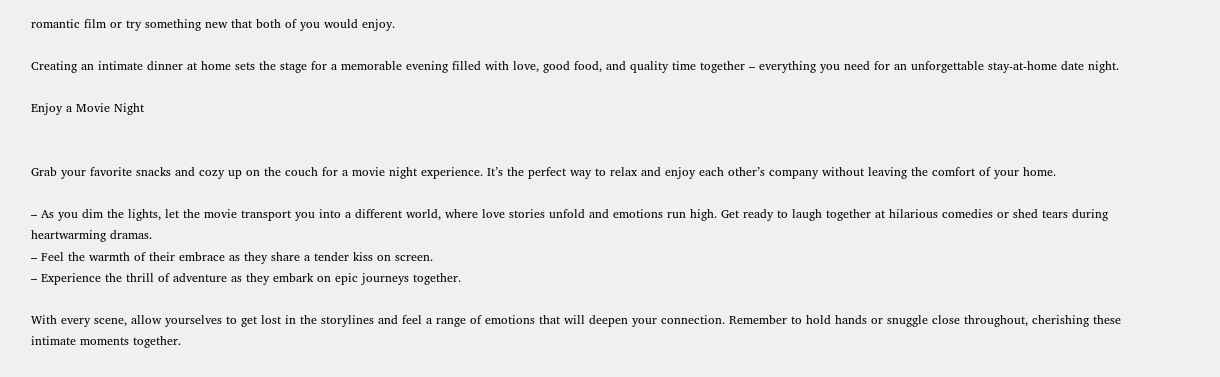romantic film or try something new that both of you would enjoy.

Creating an intimate dinner at home sets the stage for a memorable evening filled with love, good food, and quality time together – everything you need for an unforgettable stay-at-home date night.

Enjoy a Movie Night


Grab your favorite snacks and cozy up on the couch for a movie night experience. It’s the perfect way to relax and enjoy each other’s company without leaving the comfort of your home.

– As you dim the lights, let the movie transport you into a different world, where love stories unfold and emotions run high. Get ready to laugh together at hilarious comedies or shed tears during heartwarming dramas.
– Feel the warmth of their embrace as they share a tender kiss on screen.
– Experience the thrill of adventure as they embark on epic journeys together.

With every scene, allow yourselves to get lost in the storylines and feel a range of emotions that will deepen your connection. Remember to hold hands or snuggle close throughout, cherishing these intimate moments together.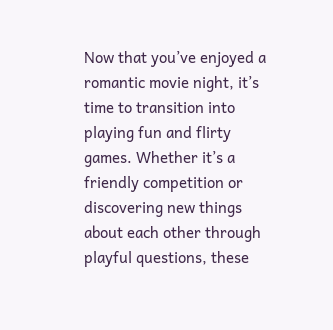Now that you’ve enjoyed a romantic movie night, it’s time to transition into playing fun and flirty games. Whether it’s a friendly competition or discovering new things about each other through playful questions, these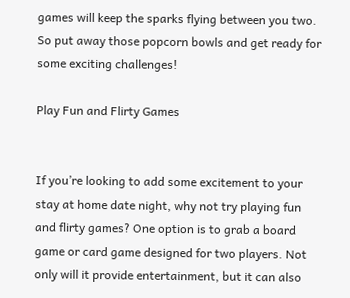games will keep the sparks flying between you two. So put away those popcorn bowls and get ready for some exciting challenges!

Play Fun and Flirty Games


If you’re looking to add some excitement to your stay at home date night, why not try playing fun and flirty games? One option is to grab a board game or card game designed for two players. Not only will it provide entertainment, but it can also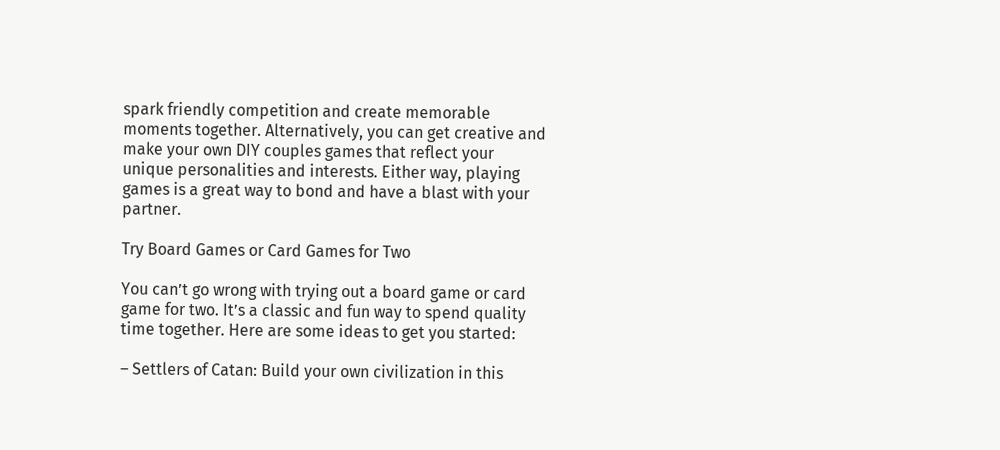spark friendly competition and create memorable moments together. Alternatively, you can get creative and make your own DIY couples games that reflect your unique personalities and interests. Either way, playing games is a great way to bond and have a blast with your partner.

Try Board Games or Card Games for Two

You can’t go wrong with trying out a board game or card game for two. It’s a classic and fun way to spend quality time together. Here are some ideas to get you started:

– Settlers of Catan: Build your own civilization in this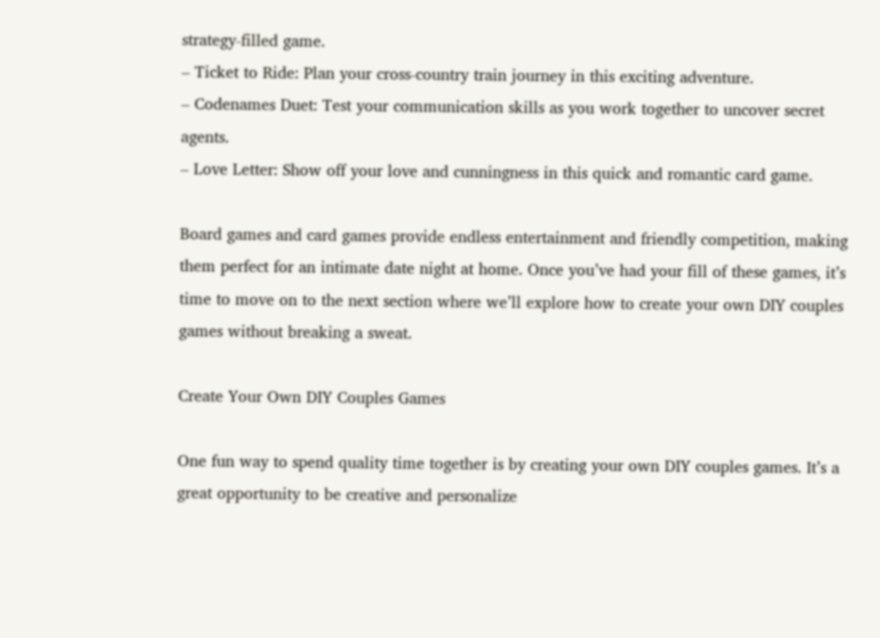strategy-filled game.
– Ticket to Ride: Plan your cross-country train journey in this exciting adventure.
– Codenames Duet: Test your communication skills as you work together to uncover secret agents.
– Love Letter: Show off your love and cunningness in this quick and romantic card game.

Board games and card games provide endless entertainment and friendly competition, making them perfect for an intimate date night at home. Once you’ve had your fill of these games, it’s time to move on to the next section where we’ll explore how to create your own DIY couples games without breaking a sweat.

Create Your Own DIY Couples Games

One fun way to spend quality time together is by creating your own DIY couples games. It’s a great opportunity to be creative and personalize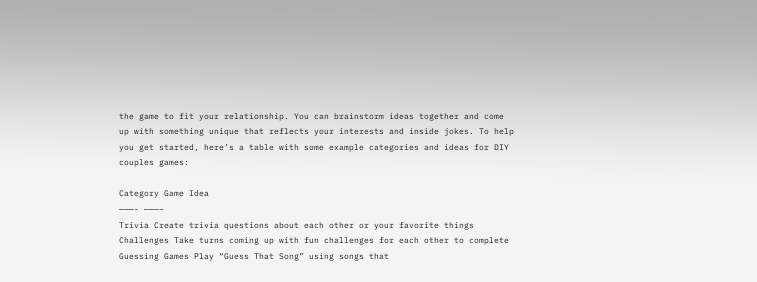the game to fit your relationship. You can brainstorm ideas together and come up with something unique that reflects your interests and inside jokes. To help you get started, here’s a table with some example categories and ideas for DIY couples games:

Category Game Idea
———- ———–
Trivia Create trivia questions about each other or your favorite things
Challenges Take turns coming up with fun challenges for each other to complete
Guessing Games Play “Guess That Song” using songs that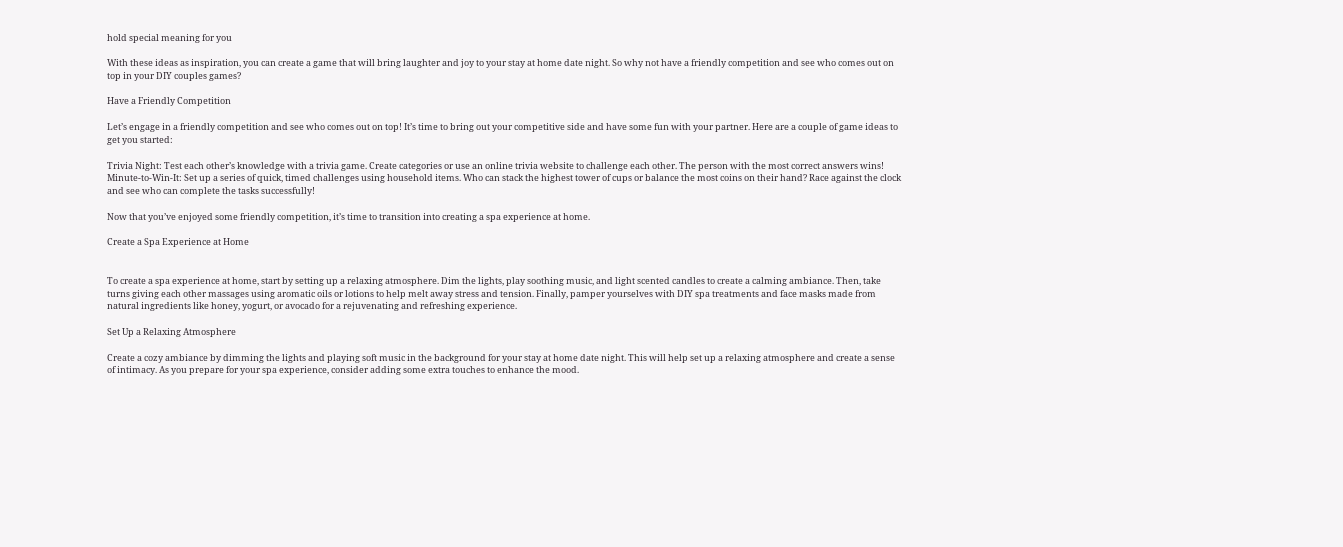hold special meaning for you

With these ideas as inspiration, you can create a game that will bring laughter and joy to your stay at home date night. So why not have a friendly competition and see who comes out on top in your DIY couples games?

Have a Friendly Competition

Let’s engage in a friendly competition and see who comes out on top! It’s time to bring out your competitive side and have some fun with your partner. Here are a couple of game ideas to get you started:

Trivia Night: Test each other’s knowledge with a trivia game. Create categories or use an online trivia website to challenge each other. The person with the most correct answers wins!
Minute-to-Win-It: Set up a series of quick, timed challenges using household items. Who can stack the highest tower of cups or balance the most coins on their hand? Race against the clock and see who can complete the tasks successfully!

Now that you’ve enjoyed some friendly competition, it’s time to transition into creating a spa experience at home.

Create a Spa Experience at Home


To create a spa experience at home, start by setting up a relaxing atmosphere. Dim the lights, play soothing music, and light scented candles to create a calming ambiance. Then, take turns giving each other massages using aromatic oils or lotions to help melt away stress and tension. Finally, pamper yourselves with DIY spa treatments and face masks made from natural ingredients like honey, yogurt, or avocado for a rejuvenating and refreshing experience.

Set Up a Relaxing Atmosphere

Create a cozy ambiance by dimming the lights and playing soft music in the background for your stay at home date night. This will help set up a relaxing atmosphere and create a sense of intimacy. As you prepare for your spa experience, consider adding some extra touches to enhance the mood.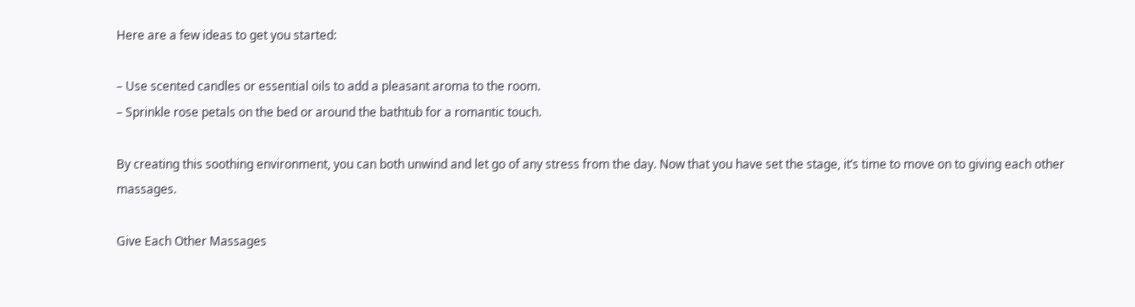Here are a few ideas to get you started:

– Use scented candles or essential oils to add a pleasant aroma to the room.
– Sprinkle rose petals on the bed or around the bathtub for a romantic touch.

By creating this soothing environment, you can both unwind and let go of any stress from the day. Now that you have set the stage, it’s time to move on to giving each other massages.

Give Each Other Massages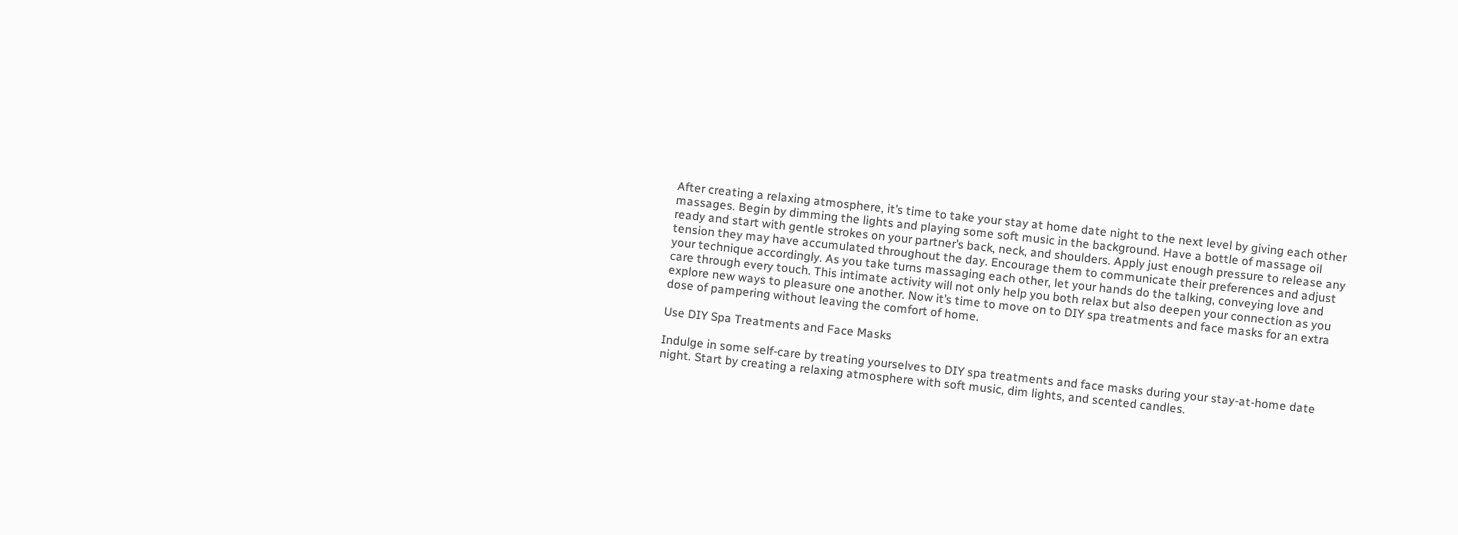After creating a relaxing atmosphere, it’s time to take your stay at home date night to the next level by giving each other massages. Begin by dimming the lights and playing some soft music in the background. Have a bottle of massage oil ready and start with gentle strokes on your partner’s back, neck, and shoulders. Apply just enough pressure to release any tension they may have accumulated throughout the day. Encourage them to communicate their preferences and adjust your technique accordingly. As you take turns massaging each other, let your hands do the talking, conveying love and care through every touch. This intimate activity will not only help you both relax but also deepen your connection as you explore new ways to pleasure one another. Now it’s time to move on to DIY spa treatments and face masks for an extra dose of pampering without leaving the comfort of home.

Use DIY Spa Treatments and Face Masks

Indulge in some self-care by treating yourselves to DIY spa treatments and face masks during your stay-at-home date night. Start by creating a relaxing atmosphere with soft music, dim lights, and scented candles.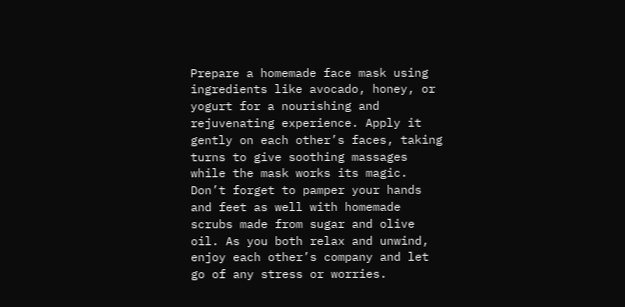Prepare a homemade face mask using ingredients like avocado, honey, or yogurt for a nourishing and rejuvenating experience. Apply it gently on each other’s faces, taking turns to give soothing massages while the mask works its magic. Don’t forget to pamper your hands and feet as well with homemade scrubs made from sugar and olive oil. As you both relax and unwind, enjoy each other’s company and let go of any stress or worries.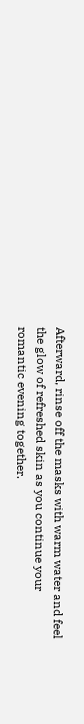Afterward, rinse off the masks with warm water and feel the glow of refreshed skin as you continue your romantic evening together.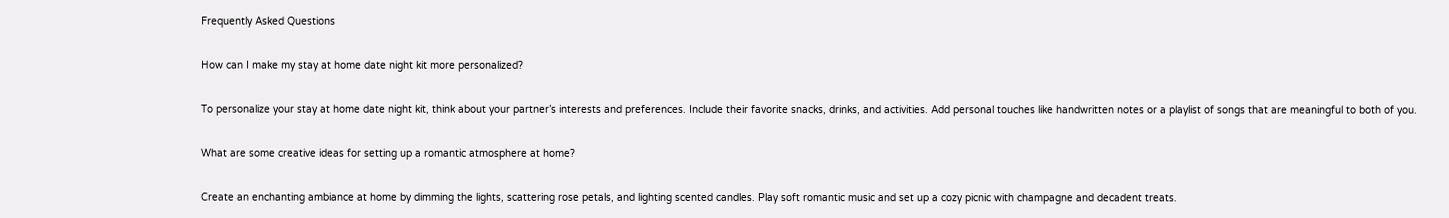Frequently Asked Questions

How can I make my stay at home date night kit more personalized?

To personalize your stay at home date night kit, think about your partner’s interests and preferences. Include their favorite snacks, drinks, and activities. Add personal touches like handwritten notes or a playlist of songs that are meaningful to both of you.

What are some creative ideas for setting up a romantic atmosphere at home?

Create an enchanting ambiance at home by dimming the lights, scattering rose petals, and lighting scented candles. Play soft romantic music and set up a cozy picnic with champagne and decadent treats.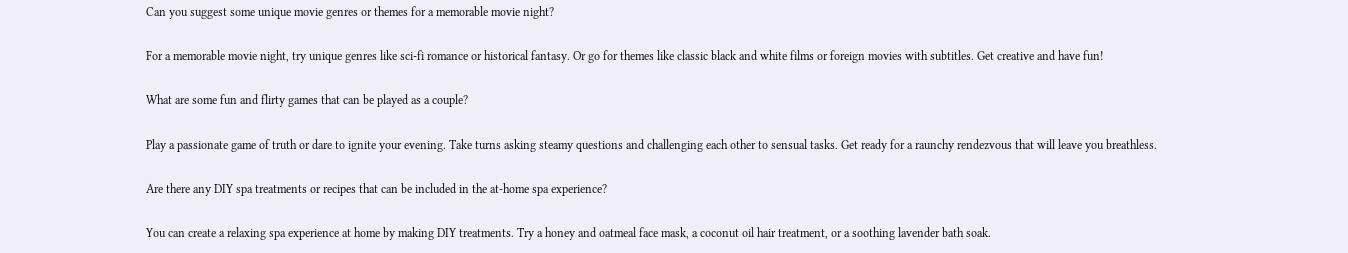Can you suggest some unique movie genres or themes for a memorable movie night?

For a memorable movie night, try unique genres like sci-fi romance or historical fantasy. Or go for themes like classic black and white films or foreign movies with subtitles. Get creative and have fun!

What are some fun and flirty games that can be played as a couple?

Play a passionate game of truth or dare to ignite your evening. Take turns asking steamy questions and challenging each other to sensual tasks. Get ready for a raunchy rendezvous that will leave you breathless.

Are there any DIY spa treatments or recipes that can be included in the at-home spa experience?

You can create a relaxing spa experience at home by making DIY treatments. Try a honey and oatmeal face mask, a coconut oil hair treatment, or a soothing lavender bath soak.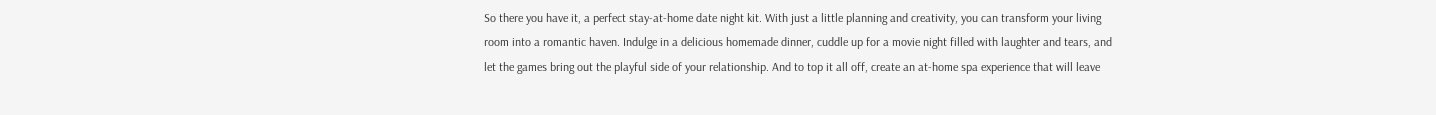So there you have it, a perfect stay-at-home date night kit. With just a little planning and creativity, you can transform your living room into a romantic haven. Indulge in a delicious homemade dinner, cuddle up for a movie night filled with laughter and tears, and let the games bring out the playful side of your relationship. And to top it all off, create an at-home spa experience that will leave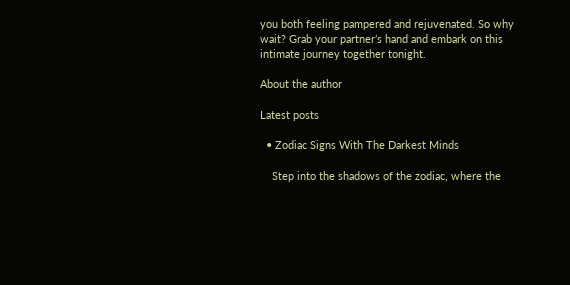you both feeling pampered and rejuvenated. So why wait? Grab your partner’s hand and embark on this intimate journey together tonight.

About the author

Latest posts

  • Zodiac Signs With The Darkest Minds

    Step into the shadows of the zodiac, where the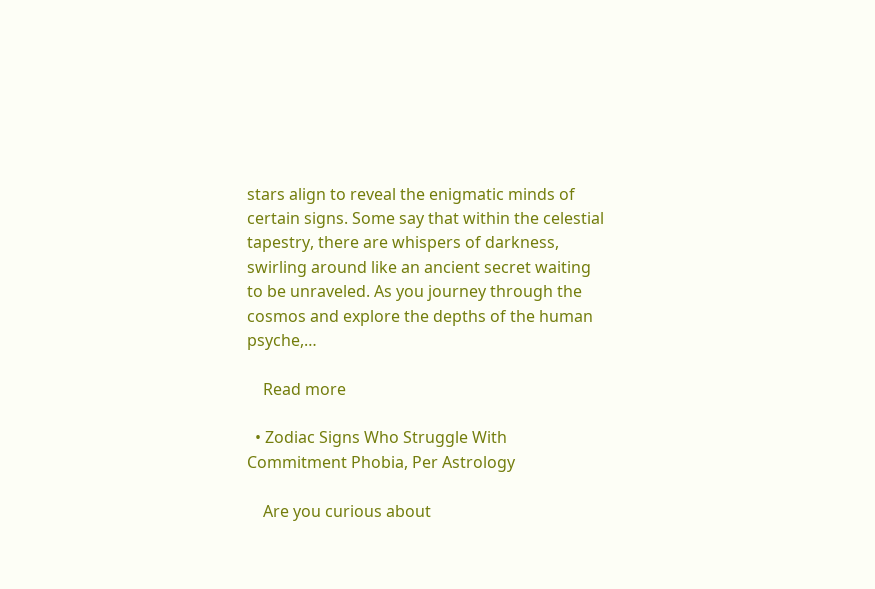stars align to reveal the enigmatic minds of certain signs. Some say that within the celestial tapestry, there are whispers of darkness, swirling around like an ancient secret waiting to be unraveled. As you journey through the cosmos and explore the depths of the human psyche,…

    Read more

  • Zodiac Signs Who Struggle With Commitment Phobia, Per Astrology

    Are you curious about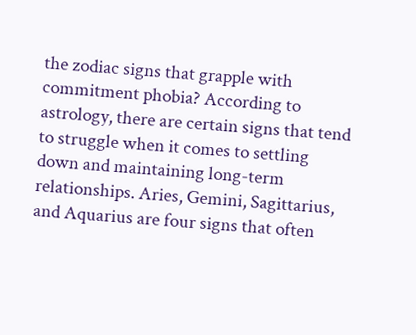the zodiac signs that grapple with commitment phobia? According to astrology, there are certain signs that tend to struggle when it comes to settling down and maintaining long-term relationships. Aries, Gemini, Sagittarius, and Aquarius are four signs that often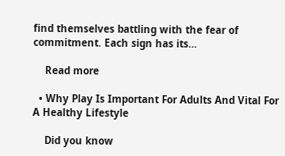find themselves battling with the fear of commitment. Each sign has its…

    Read more

  • Why Play Is Important For Adults And Vital For A Healthy Lifestyle

    Did you know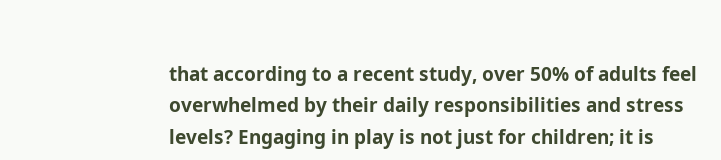that according to a recent study, over 50% of adults feel overwhelmed by their daily responsibilities and stress levels? Engaging in play is not just for children; it is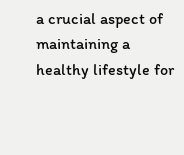a crucial aspect of maintaining a healthy lifestyle for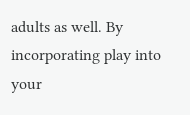adults as well. By incorporating play into your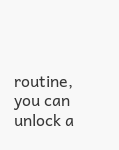routine, you can unlock a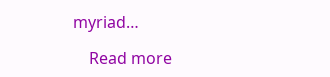myriad…

    Read more